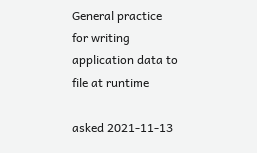General practice for writing application data to file at runtime

asked 2021-11-13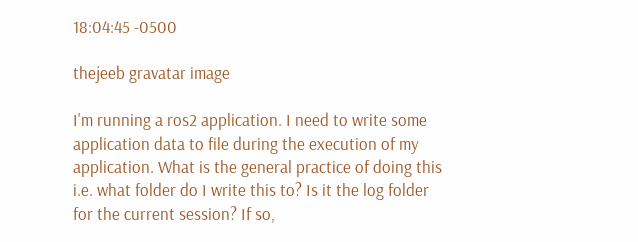18:04:45 -0500

thejeeb gravatar image

I'm running a ros2 application. I need to write some application data to file during the execution of my application. What is the general practice of doing this i.e. what folder do I write this to? Is it the log folder for the current session? If so,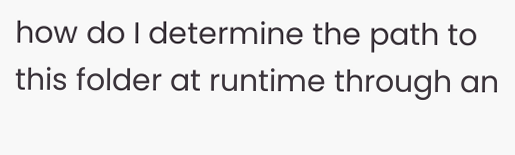how do I determine the path to this folder at runtime through an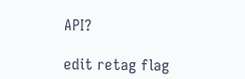API?

edit retag flag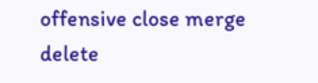offensive close merge delete